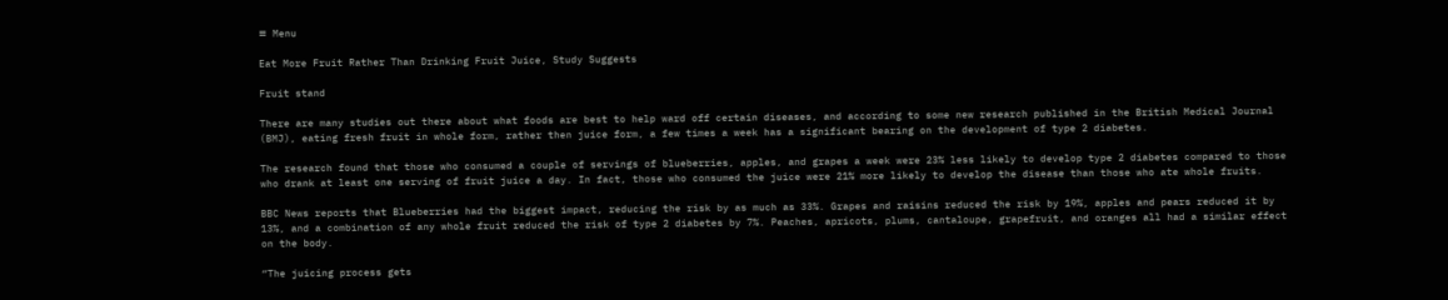≡ Menu

Eat More Fruit Rather Than Drinking Fruit Juice, Study Suggests

Fruit stand

There are many studies out there about what foods are best to help ward off certain diseases, and according to some new research published in the British Medical Journal (BMJ), eating fresh fruit in whole form, rather then juice form, a few times a week has a significant bearing on the development of type 2 diabetes.

The research found that those who consumed a couple of servings of blueberries, apples, and grapes a week were 23% less likely to develop type 2 diabetes compared to those who drank at least one serving of fruit juice a day. In fact, those who consumed the juice were 21% more likely to develop the disease than those who ate whole fruits.

BBC News reports that Blueberries had the biggest impact, reducing the risk by as much as 33%. Grapes and raisins reduced the risk by 19%, apples and pears reduced it by 13%, and a combination of any whole fruit reduced the risk of type 2 diabetes by 7%. Peaches, apricots, plums, cantaloupe, grapefruit, and oranges all had a similar effect on the body.

“The juicing process gets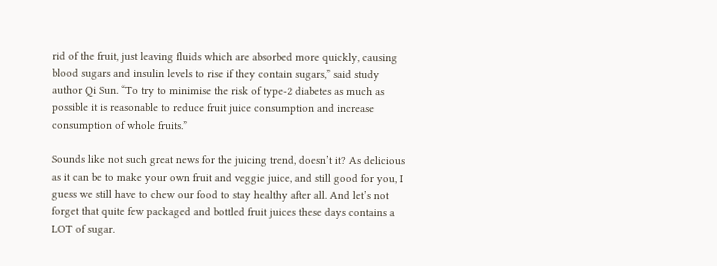rid of the fruit, just leaving fluids which are absorbed more quickly, causing blood sugars and insulin levels to rise if they contain sugars,” said study author Qi Sun. “To try to minimise the risk of type-2 diabetes as much as possible it is reasonable to reduce fruit juice consumption and increase consumption of whole fruits.”

Sounds like not such great news for the juicing trend, doesn’t it? As delicious as it can be to make your own fruit and veggie juice, and still good for you, I guess we still have to chew our food to stay healthy after all. And let’s not forget that quite few packaged and bottled fruit juices these days contains a LOT of sugar.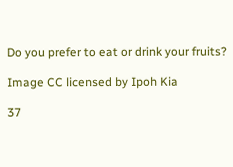Do you prefer to eat or drink your fruits?

Image CC licensed by Ipoh Kia

37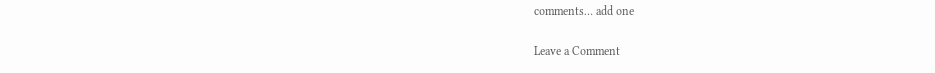comments… add one

Leave a Comment